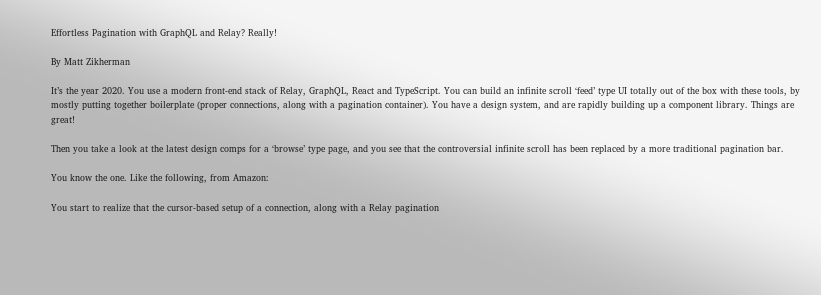Effortless Pagination with GraphQL and Relay? Really!

By Matt Zikherman

It’s the year 2020. You use a modern front-end stack of Relay, GraphQL, React and TypeScript. You can build an infinite scroll ‘feed’ type UI totally out of the box with these tools, by mostly putting together boilerplate (proper connections, along with a pagination container). You have a design system, and are rapidly building up a component library. Things are great!

Then you take a look at the latest design comps for a ‘browse’ type page, and you see that the controversial infinite scroll has been replaced by a more traditional pagination bar.

You know the one. Like the following, from Amazon:

You start to realize that the cursor-based setup of a connection, along with a Relay pagination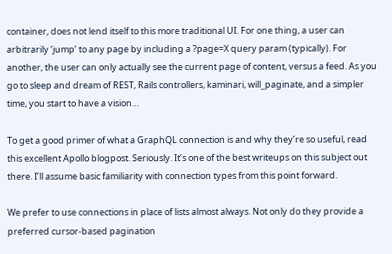container, does not lend itself to this more traditional UI. For one thing, a user can arbitrarily ‘jump’ to any page by including a ?page=X query param (typically). For another, the user can only actually see the current page of content, versus a feed. As you go to sleep and dream of REST, Rails controllers, kaminari, will_paginate, and a simpler time, you start to have a vision…

To get a good primer of what a GraphQL connection is and why they’re so useful, read this excellent Apollo blogpost. Seriously. It’s one of the best writeups on this subject out there. I’ll assume basic familiarity with connection types from this point forward.

We prefer to use connections in place of lists almost always. Not only do they provide a preferred cursor-based pagination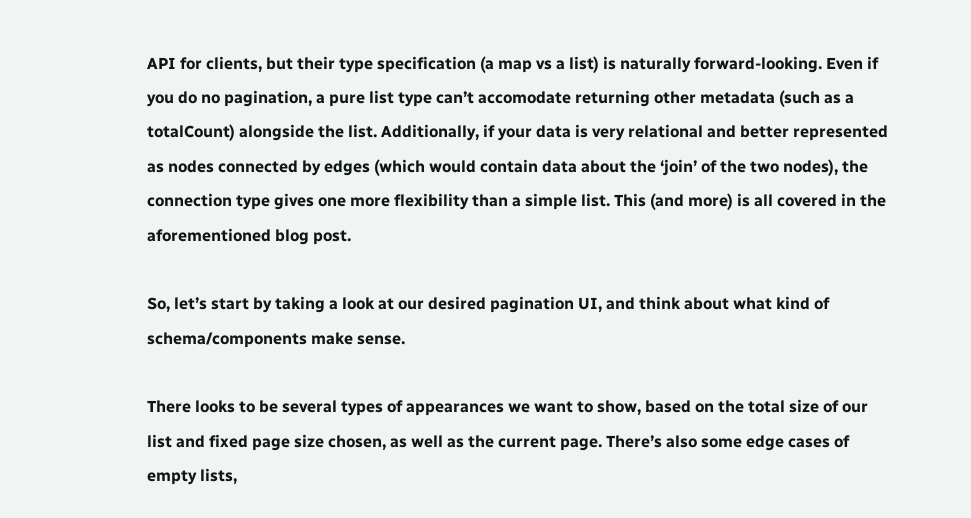API for clients, but their type specification (a map vs a list) is naturally forward-looking. Even if you do no pagination, a pure list type can’t accomodate returning other metadata (such as a totalCount) alongside the list. Additionally, if your data is very relational and better represented as nodes connected by edges (which would contain data about the ‘join’ of the two nodes), the connection type gives one more flexibility than a simple list. This (and more) is all covered in the aforementioned blog post.

So, let’s start by taking a look at our desired pagination UI, and think about what kind of schema/components make sense.

There looks to be several types of appearances we want to show, based on the total size of our list and fixed page size chosen, as well as the current page. There’s also some edge cases of empty lists,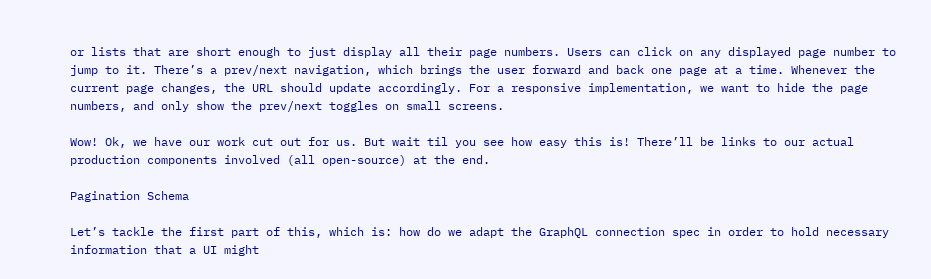or lists that are short enough to just display all their page numbers. Users can click on any displayed page number to jump to it. There’s a prev/next navigation, which brings the user forward and back one page at a time. Whenever the current page changes, the URL should update accordingly. For a responsive implementation, we want to hide the page numbers, and only show the prev/next toggles on small screens.

Wow! Ok, we have our work cut out for us. But wait til you see how easy this is! There’ll be links to our actual production components involved (all open-source) at the end.

Pagination Schema

Let’s tackle the first part of this, which is: how do we adapt the GraphQL connection spec in order to hold necessary information that a UI might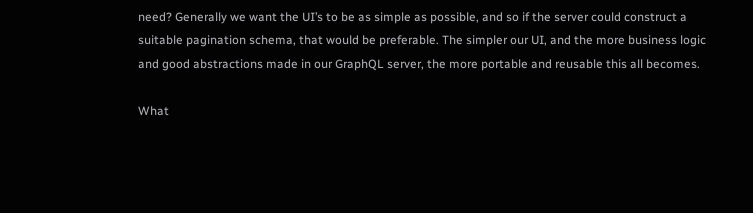need? Generally we want the UI’s to be as simple as possible, and so if the server could construct a suitable pagination schema, that would be preferable. The simpler our UI, and the more business logic and good abstractions made in our GraphQL server, the more portable and reusable this all becomes.

What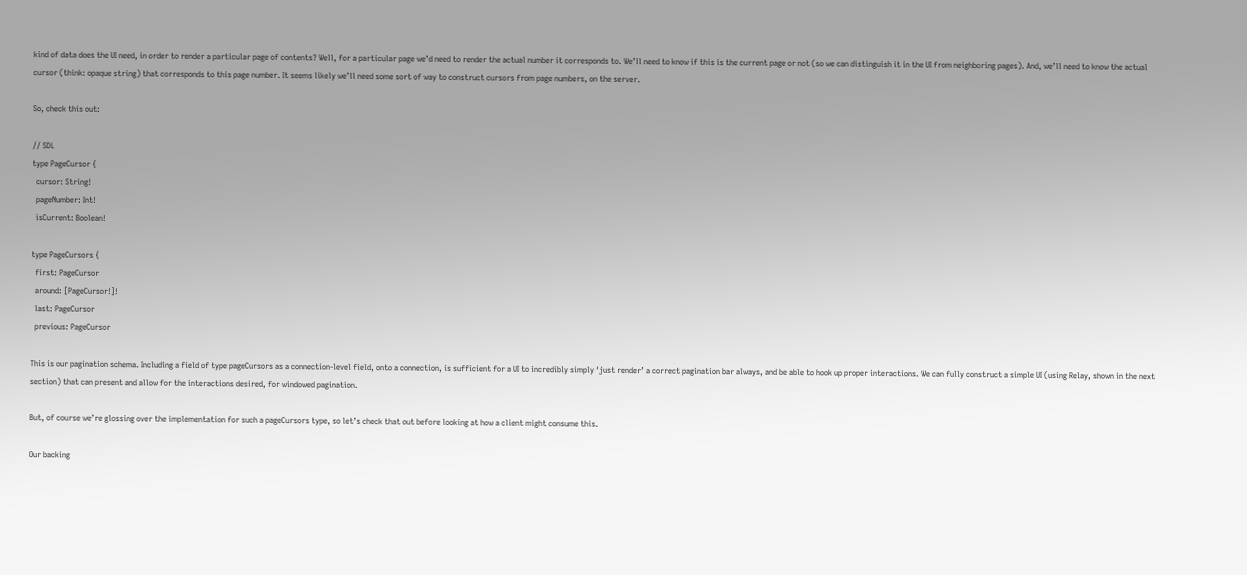kind of data does the UI need, in order to render a particular page of contents? Well, for a particular page we’d need to render the actual number it corresponds to. We’ll need to know if this is the current page or not (so we can distinguish it in the UI from neighboring pages). And, we’ll need to know the actual cursor (think: opaque string) that corresponds to this page number. It seems likely we’ll need some sort of way to construct cursors from page numbers, on the server.

So, check this out:

// SDL
type PageCursor {
  cursor: String!
  pageNumber: Int!
  isCurrent: Boolean!

type PageCursors {
  first: PageCursor
  around: [PageCursor!]!
  last: PageCursor
  previous: PageCursor

This is our pagination schema. Including a field of type pageCursors as a connection-level field, onto a connection, is sufficient for a UI to incredibly simply ‘just render’ a correct pagination bar always, and be able to hook up proper interactions. We can fully construct a simple UI (using Relay, shown in the next section) that can present and allow for the interactions desired, for windowed pagination.

But, of course we’re glossing over the implementation for such a pageCursors type, so let’s check that out before looking at how a client might consume this.

Our backing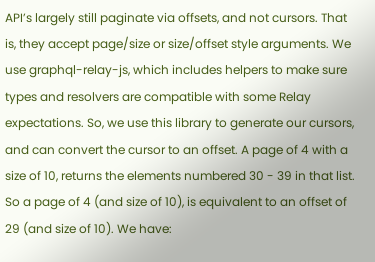API’s largely still paginate via offsets, and not cursors. That is, they accept page/size or size/offset style arguments. We use graphql-relay-js, which includes helpers to make sure types and resolvers are compatible with some Relay expectations. So, we use this library to generate our cursors, and can convert the cursor to an offset. A page of 4 with a size of 10, returns the elements numbered 30 - 39 in that list. So a page of 4 (and size of 10), is equivalent to an offset of 29 (and size of 10). We have: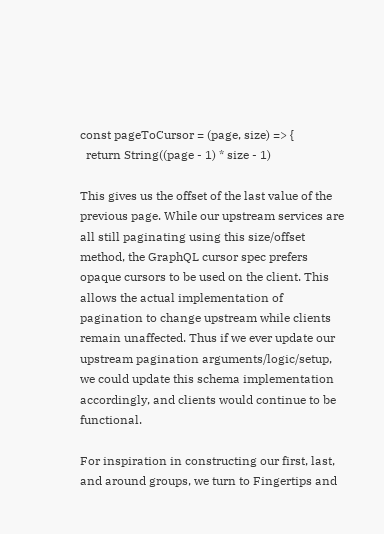const pageToCursor = (page, size) => {
  return String((page - 1) * size - 1)

This gives us the offset of the last value of the previous page. While our upstream services are all still paginating using this size/offset method, the GraphQL cursor spec prefers opaque cursors to be used on the client. This allows the actual implementation of pagination to change upstream while clients remain unaffected. Thus if we ever update our upstream pagination arguments/logic/setup, we could update this schema implementation accordingly, and clients would continue to be functional.

For inspiration in constructing our first, last, and around groups, we turn to Fingertips and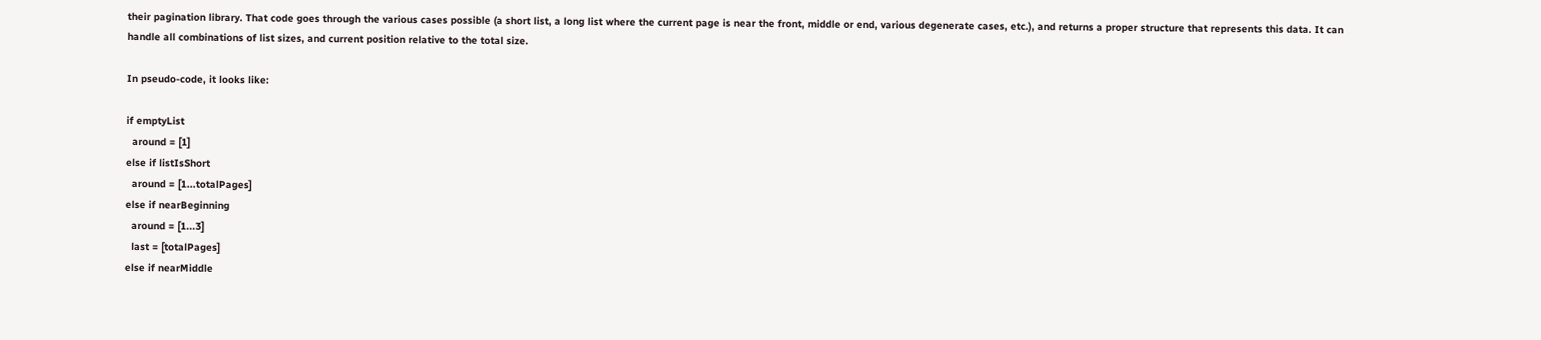their pagination library. That code goes through the various cases possible (a short list, a long list where the current page is near the front, middle or end, various degenerate cases, etc.), and returns a proper structure that represents this data. It can handle all combinations of list sizes, and current position relative to the total size.

In pseudo-code, it looks like:

if emptyList
  around = [1]
else if listIsShort
  around = [1...totalPages]
else if nearBeginning
  around = [1...3]
  last = [totalPages]
else if nearMiddle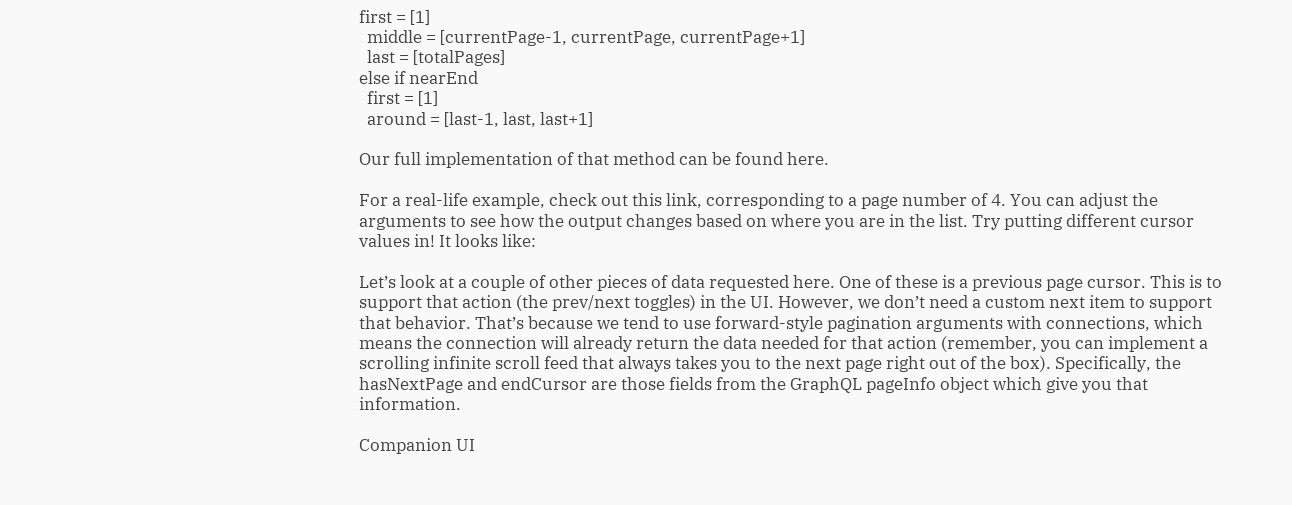first = [1]
  middle = [currentPage-1, currentPage, currentPage+1]
  last = [totalPages]
else if nearEnd
  first = [1]
  around = [last-1, last, last+1]

Our full implementation of that method can be found here.

For a real-life example, check out this link, corresponding to a page number of 4. You can adjust the arguments to see how the output changes based on where you are in the list. Try putting different cursor values in! It looks like:

Let’s look at a couple of other pieces of data requested here. One of these is a previous page cursor. This is to support that action (the prev/next toggles) in the UI. However, we don’t need a custom next item to support that behavior. That’s because we tend to use forward-style pagination arguments with connections, which means the connection will already return the data needed for that action (remember, you can implement a scrolling infinite scroll feed that always takes you to the next page right out of the box). Specifically, the hasNextPage and endCursor are those fields from the GraphQL pageInfo object which give you that information.

Companion UI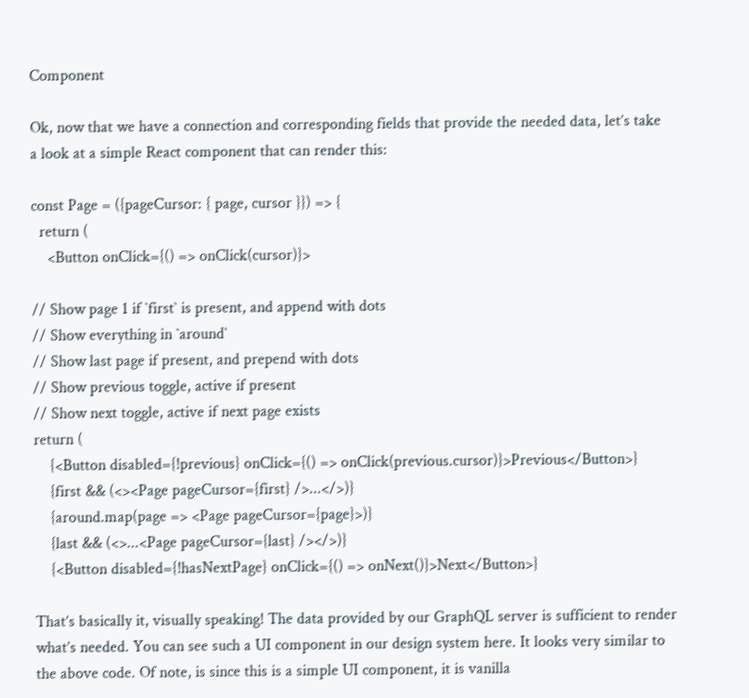Component

Ok, now that we have a connection and corresponding fields that provide the needed data, let’s take a look at a simple React component that can render this:

const Page = ({pageCursor: { page, cursor }}) => {
  return (
    <Button onClick={() => onClick(cursor)}>

// Show page 1 if `first` is present, and append with dots
// Show everything in `around`
// Show last page if present, and prepend with dots
// Show previous toggle, active if present
// Show next toggle, active if next page exists
return (
    {<Button disabled={!previous} onClick={() => onClick(previous.cursor)}>Previous</Button>}
    {first && (<><Page pageCursor={first} />...</>)}
    {around.map(page => <Page pageCursor={page}>)}
    {last && (<>...<Page pageCursor={last} /></>)}
    {<Button disabled={!hasNextPage} onClick={() => onNext()}>Next</Button>}

That’s basically it, visually speaking! The data provided by our GraphQL server is sufficient to render what’s needed. You can see such a UI component in our design system here. It looks very similar to the above code. Of note, is since this is a simple UI component, it is vanilla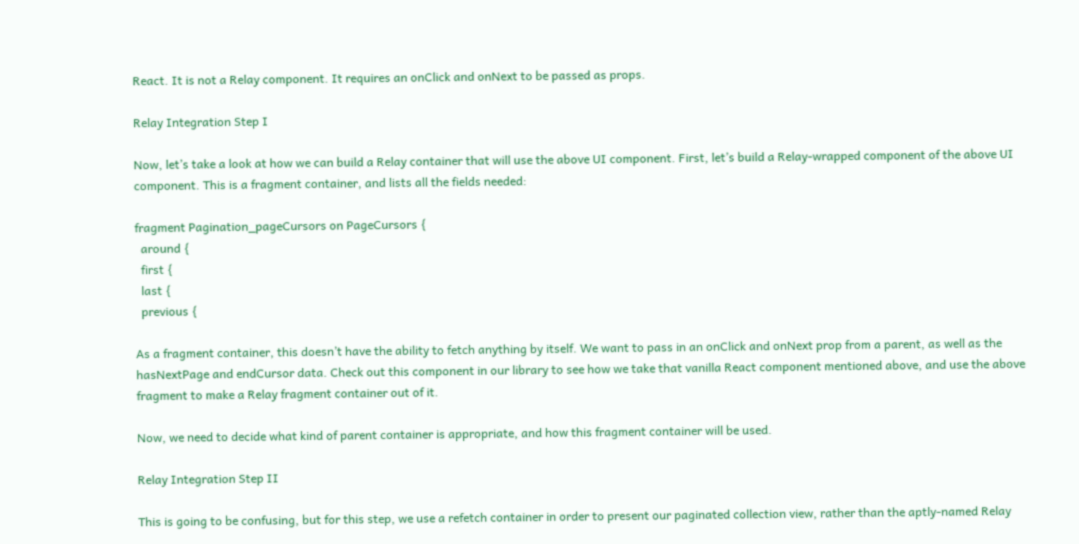React. It is not a Relay component. It requires an onClick and onNext to be passed as props.

Relay Integration Step I

Now, let’s take a look at how we can build a Relay container that will use the above UI component. First, let’s build a Relay-wrapped component of the above UI component. This is a fragment container, and lists all the fields needed:

fragment Pagination_pageCursors on PageCursors {
  around {
  first {
  last {
  previous {

As a fragment container, this doesn’t have the ability to fetch anything by itself. We want to pass in an onClick and onNext prop from a parent, as well as the hasNextPage and endCursor data. Check out this component in our library to see how we take that vanilla React component mentioned above, and use the above fragment to make a Relay fragment container out of it.

Now, we need to decide what kind of parent container is appropriate, and how this fragment container will be used.

Relay Integration Step II

This is going to be confusing, but for this step, we use a refetch container in order to present our paginated collection view, rather than the aptly-named Relay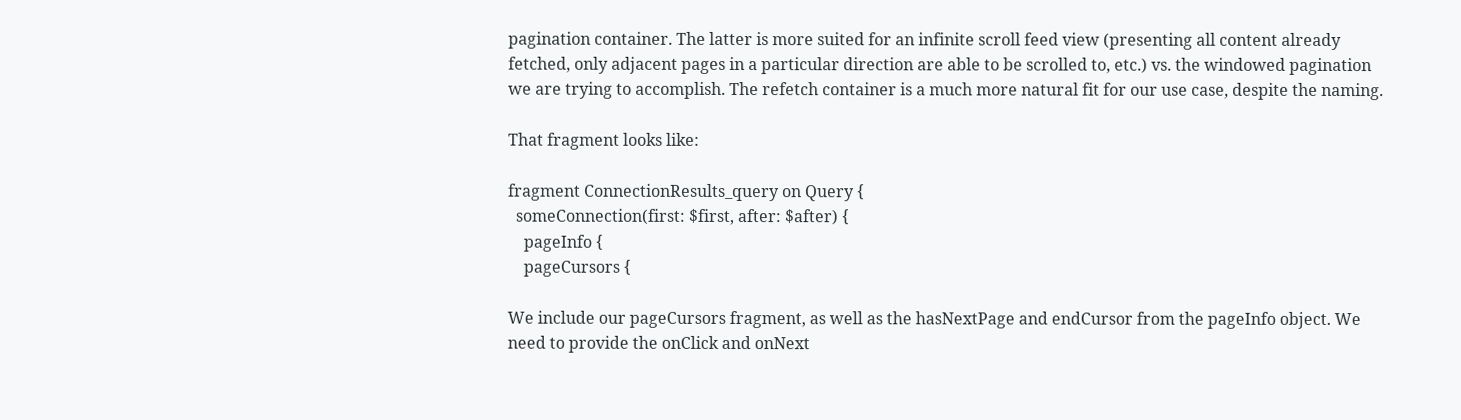pagination container. The latter is more suited for an infinite scroll feed view (presenting all content already fetched, only adjacent pages in a particular direction are able to be scrolled to, etc.) vs. the windowed pagination we are trying to accomplish. The refetch container is a much more natural fit for our use case, despite the naming.

That fragment looks like:

fragment ConnectionResults_query on Query {
  someConnection(first: $first, after: $after) {
    pageInfo {
    pageCursors {

We include our pageCursors fragment, as well as the hasNextPage and endCursor from the pageInfo object. We need to provide the onClick and onNext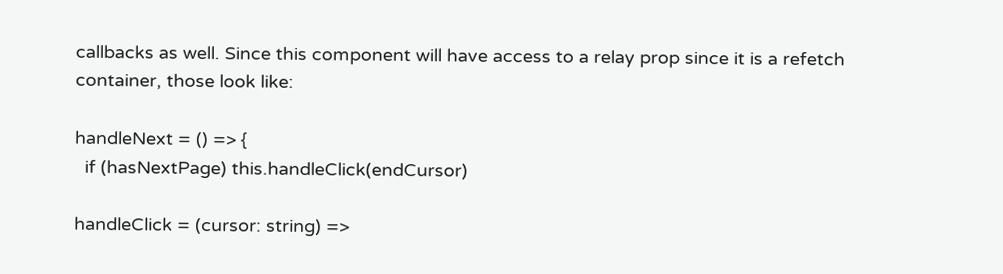callbacks as well. Since this component will have access to a relay prop since it is a refetch container, those look like:

handleNext = () => {
  if (hasNextPage) this.handleClick(endCursor)

handleClick = (cursor: string) =>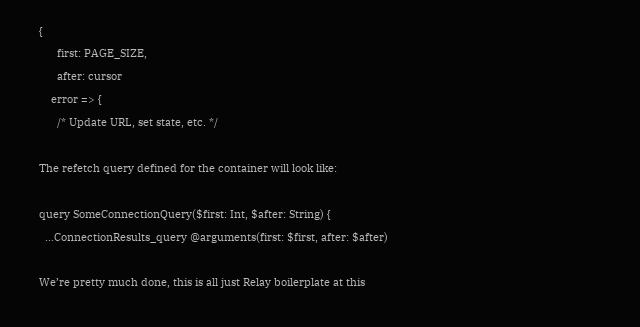{
      first: PAGE_SIZE,
      after: cursor
    error => {
      /* Update URL, set state, etc. */

The refetch query defined for the container will look like:

query SomeConnectionQuery($first: Int, $after: String) {
  ...ConnectionResults_query @arguments(first: $first, after: $after)

We’re pretty much done, this is all just Relay boilerplate at this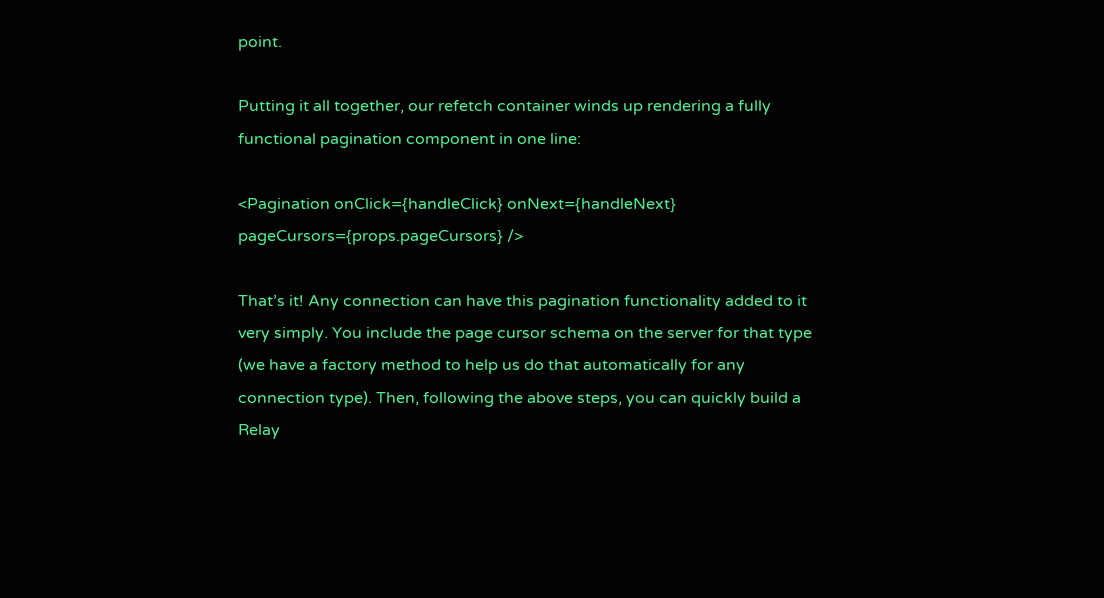point.

Putting it all together, our refetch container winds up rendering a fully functional pagination component in one line:

<Pagination onClick={handleClick} onNext={handleNext} pageCursors={props.pageCursors} />

That’s it! Any connection can have this pagination functionality added to it very simply. You include the page cursor schema on the server for that type (we have a factory method to help us do that automatically for any connection type). Then, following the above steps, you can quickly build a Relay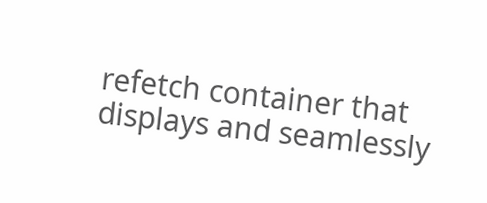refetch container that displays and seamlessly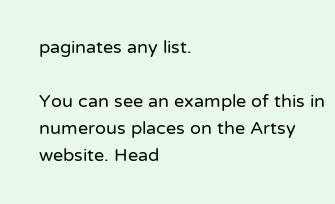paginates any list.

You can see an example of this in numerous places on the Artsy website. Head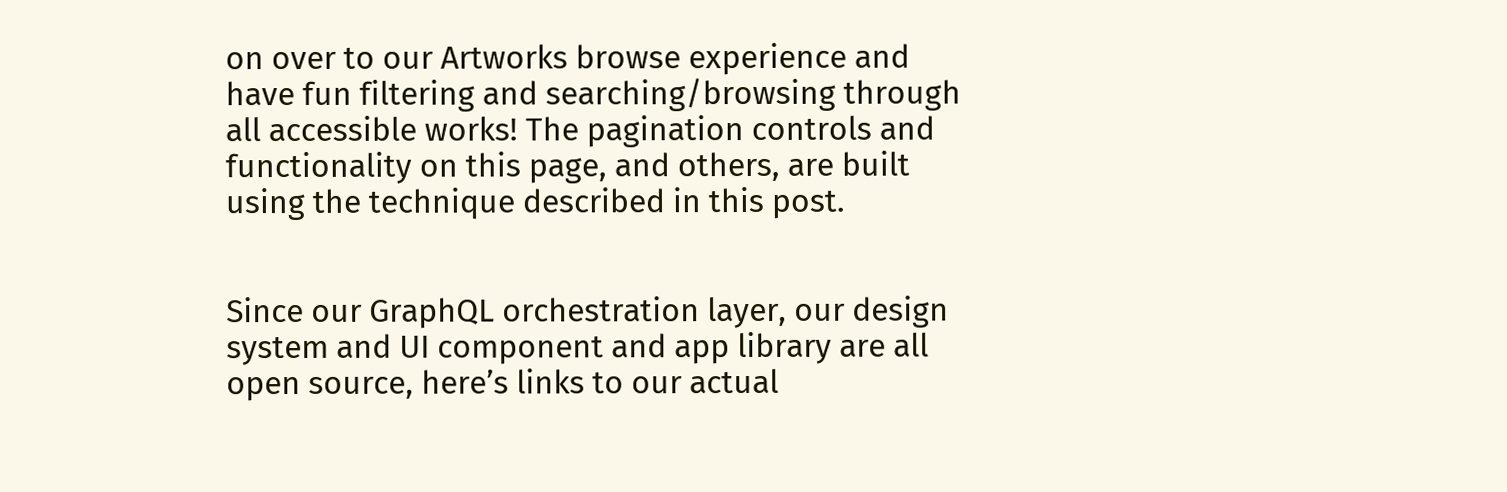on over to our Artworks browse experience and have fun filtering and searching/browsing through all accessible works! The pagination controls and functionality on this page, and others, are built using the technique described in this post.


Since our GraphQL orchestration layer, our design system and UI component and app library are all open source, here’s links to our actual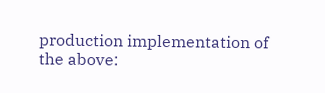production implementation of the above: